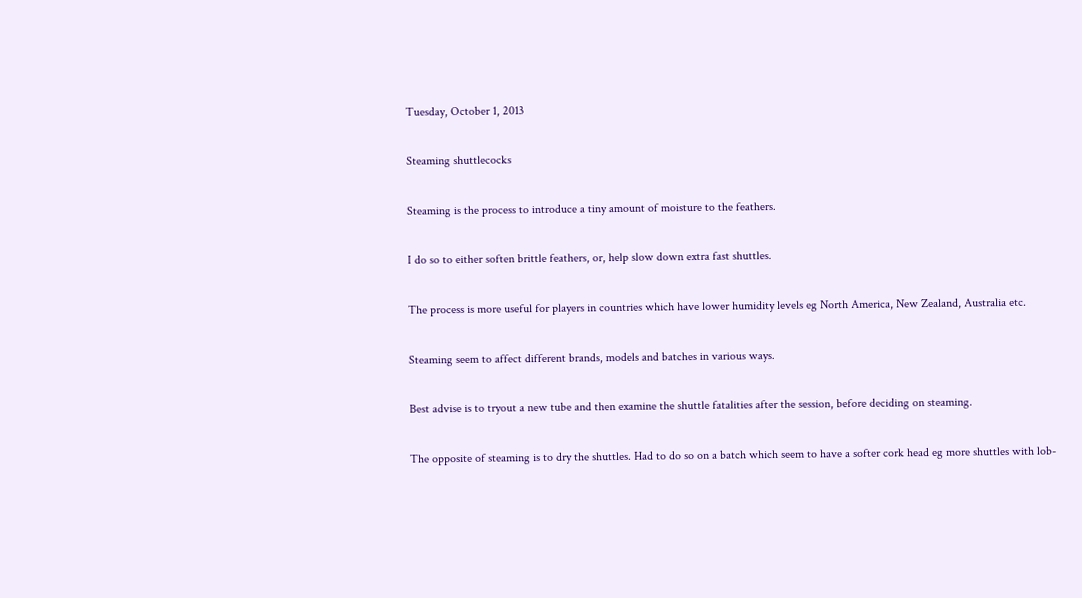Tuesday, October 1, 2013

Steaming shuttlecocks

Steaming is the process to introduce a tiny amount of moisture to the feathers.

I do so to either soften brittle feathers, or, help slow down extra fast shuttles.

The process is more useful for players in countries which have lower humidity levels eg North America, New Zealand, Australia etc.

Steaming seem to affect different brands, models and batches in various ways.

Best advise is to tryout a new tube and then examine the shuttle fatalities after the session, before deciding on steaming.

The opposite of steaming is to dry the shuttles. Had to do so on a batch which seem to have a softer cork head eg more shuttles with lob-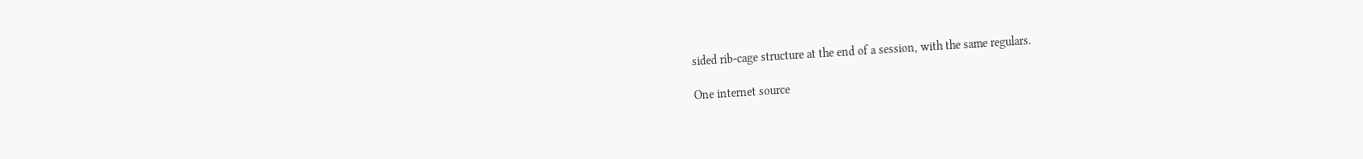sided rib-cage structure at the end of a session, with the same regulars.

One internet source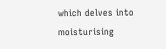which delves into moisturising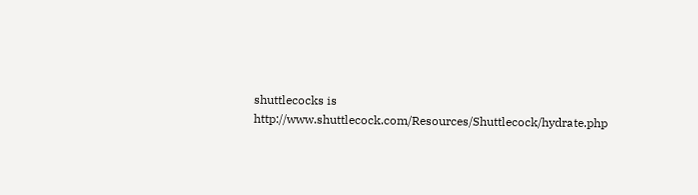shuttlecocks is http://www.shuttlecock.com/Resources/Shuttlecock/hydrate.php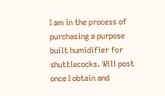I am in the process of purchasing a purpose built humidifier for shuttlecocks. Will post once I obtain and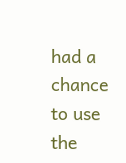had a chance to use the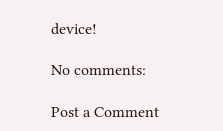device!

No comments:

Post a Comment